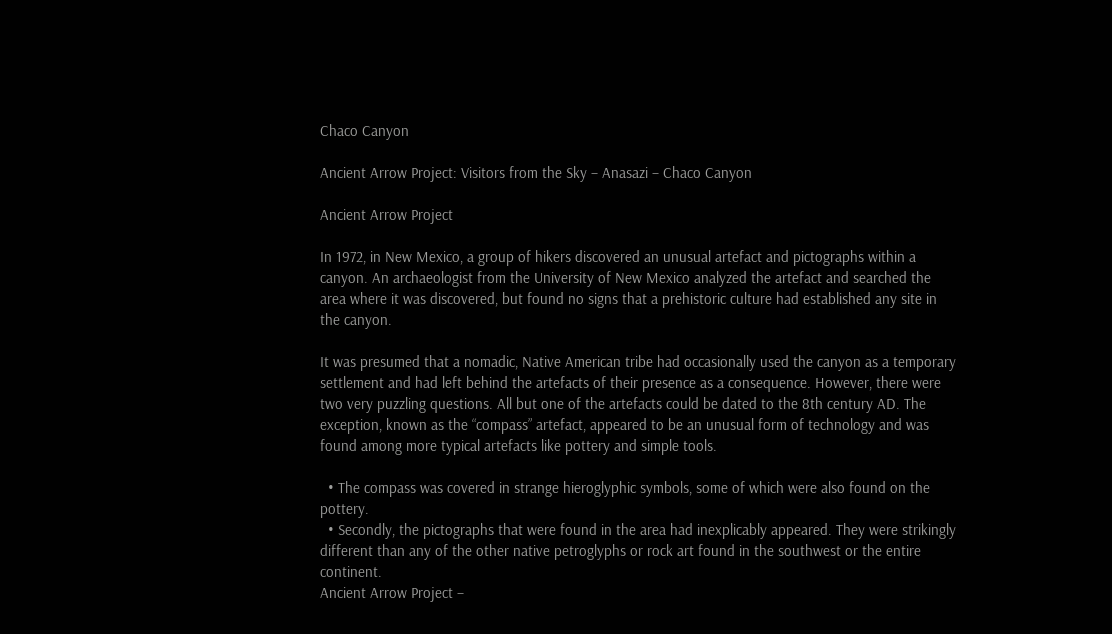Chaco Canyon

Ancient Arrow Project: Visitors from the Sky – Anasazi – Chaco Canyon

Ancient Arrow Project

In 1972, in New Mexico, a group of hikers discovered an unusual artefact and pictographs within a canyon. An archaeologist from the University of New Mexico analyzed the artefact and searched the area where it was discovered, but found no signs that a prehistoric culture had established any site in the canyon.

It was presumed that a nomadic, Native American tribe had occasionally used the canyon as a temporary settlement and had left behind the artefacts of their presence as a consequence. However, there were two very puzzling questions. All but one of the artefacts could be dated to the 8th century AD. The exception, known as the “compass” artefact, appeared to be an unusual form of technology and was found among more typical artefacts like pottery and simple tools.

  • The compass was covered in strange hieroglyphic symbols, some of which were also found on the pottery.
  • Secondly, the pictographs that were found in the area had inexplicably appeared. They were strikingly different than any of the other native petroglyphs or rock art found in the southwest or the entire continent.
Ancient Arrow Project –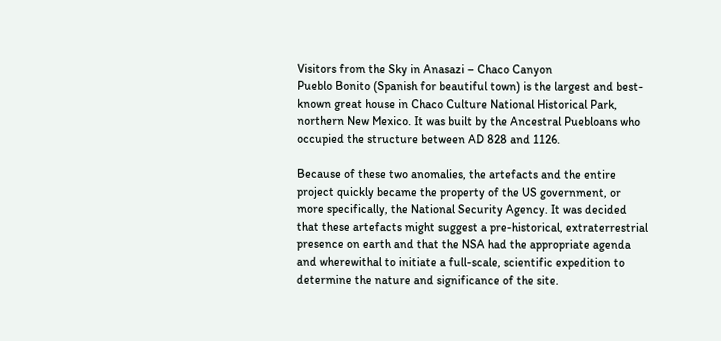Visitors from the Sky in Anasazi – Chaco Canyon
Pueblo Bonito (Spanish for beautiful town) is the largest and best-known great house in Chaco Culture National Historical Park, northern New Mexico. It was built by the Ancestral Puebloans who occupied the structure between AD 828 and 1126.

Because of these two anomalies, the artefacts and the entire project quickly became the property of the US government, or more specifically, the National Security Agency. It was decided that these artefacts might suggest a pre-historical, extraterrestrial presence on earth and that the NSA had the appropriate agenda and wherewithal to initiate a full-scale, scientific expedition to determine the nature and significance of the site.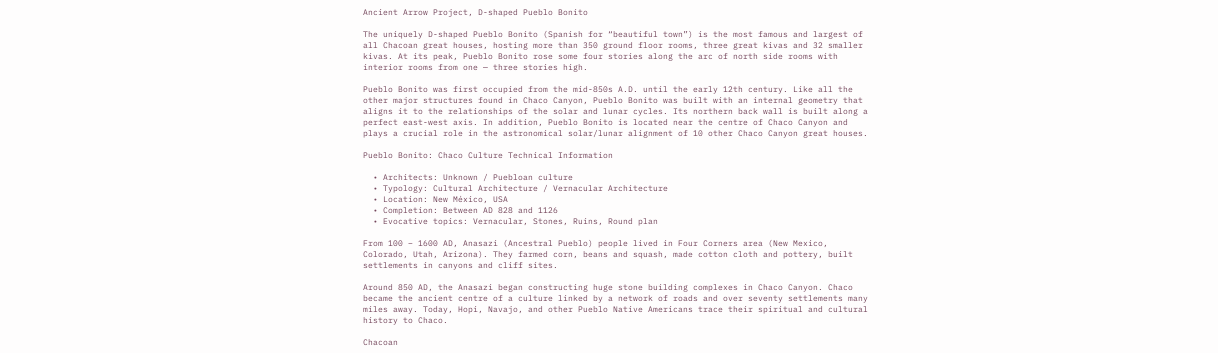Ancient Arrow Project, D-shaped Pueblo Bonito

The uniquely D-shaped Pueblo Bonito (Spanish for “beautiful town”) is the most famous and largest of all Chacoan great houses, hosting more than 350 ground floor rooms, three great kivas and 32 smaller kivas. At its peak, Pueblo Bonito rose some four stories along the arc of north side rooms with interior rooms from one — three stories high.

Pueblo Bonito was first occupied from the mid-850s A.D. until the early 12th century. Like all the other major structures found in Chaco Canyon, Pueblo Bonito was built with an internal geometry that aligns it to the relationships of the solar and lunar cycles. Its northern back wall is built along a perfect east-west axis. In addition, Pueblo Bonito is located near the centre of Chaco Canyon and plays a crucial role in the astronomical solar/lunar alignment of 10 other Chaco Canyon great houses.

Pueblo Bonito: Chaco Culture Technical Information

  • Architects: Unknown / Puebloan culture
  • Typology: Cultural Architecture / Vernacular Architecture
  • Location: New México, USA
  • Completion: Between AD 828 and 1126
  • Evocative topics: Vernacular, Stones, Ruins, Round plan

From 100 – 1600 AD, Anasazi (Ancestral Pueblo) people lived in Four Corners area (New Mexico, Colorado, Utah, Arizona). They farmed corn, beans and squash, made cotton cloth and pottery, built settlements in canyons and cliff sites.

Around 850 AD, the Anasazi began constructing huge stone building complexes in Chaco Canyon. Chaco became the ancient centre of a culture linked by a network of roads and over seventy settlements many miles away. Today, Hopi, Navajo, and other Pueblo Native Americans trace their spiritual and cultural history to Chaco.

Chacoan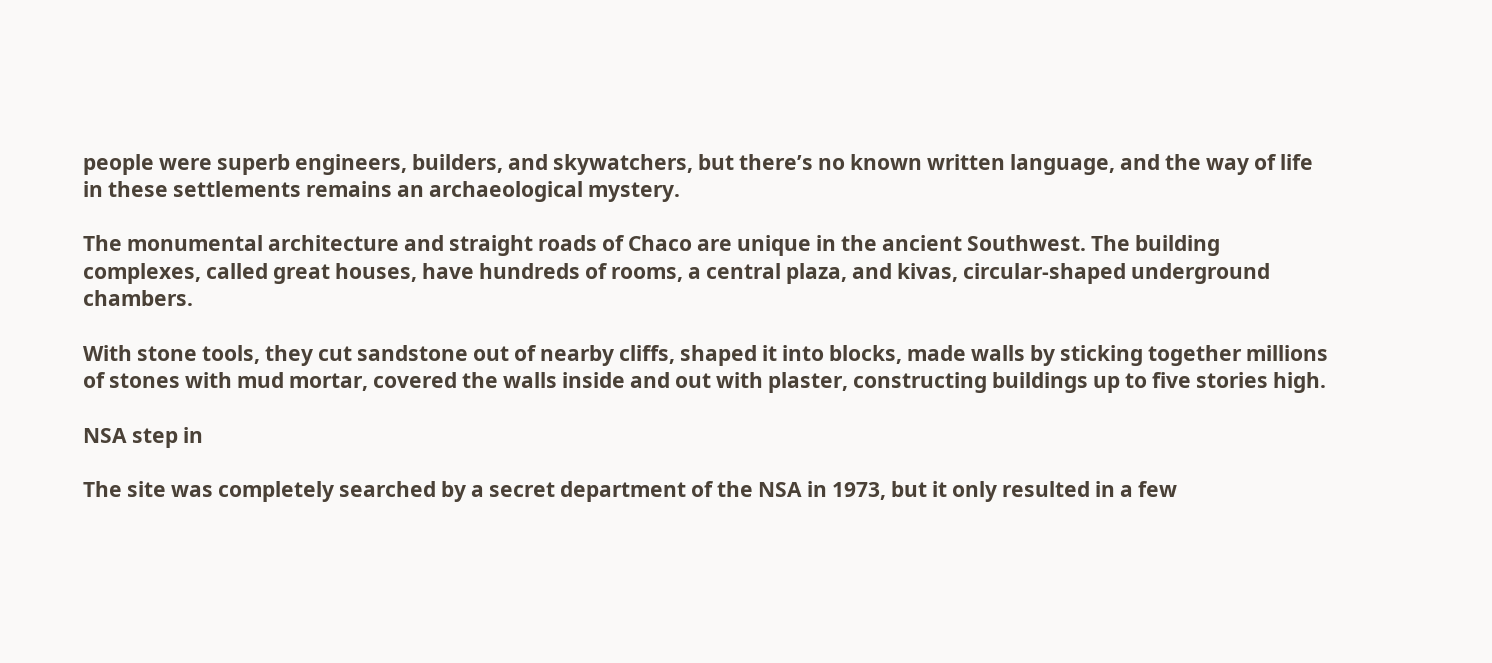people were superb engineers, builders, and skywatchers, but there’s no known written language, and the way of life in these settlements remains an archaeological mystery.

The monumental architecture and straight roads of Chaco are unique in the ancient Southwest. The building complexes, called great houses, have hundreds of rooms, a central plaza, and kivas, circular-shaped underground chambers.

With stone tools, they cut sandstone out of nearby cliffs, shaped it into blocks, made walls by sticking together millions of stones with mud mortar, covered the walls inside and out with plaster, constructing buildings up to five stories high.

NSA step in

The site was completely searched by a secret department of the NSA in 1973, but it only resulted in a few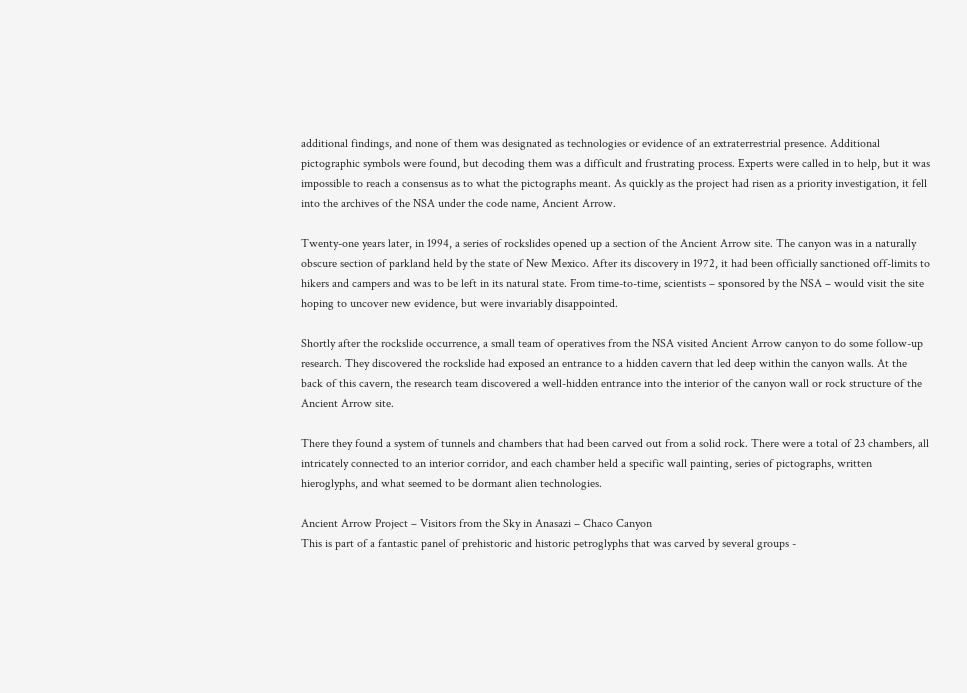additional findings, and none of them was designated as technologies or evidence of an extraterrestrial presence. Additional pictographic symbols were found, but decoding them was a difficult and frustrating process. Experts were called in to help, but it was impossible to reach a consensus as to what the pictographs meant. As quickly as the project had risen as a priority investigation, it fell into the archives of the NSA under the code name, Ancient Arrow.

Twenty-one years later, in 1994, a series of rockslides opened up a section of the Ancient Arrow site. The canyon was in a naturally obscure section of parkland held by the state of New Mexico. After its discovery in 1972, it had been officially sanctioned off-limits to hikers and campers and was to be left in its natural state. From time-to-time, scientists – sponsored by the NSA – would visit the site hoping to uncover new evidence, but were invariably disappointed.

Shortly after the rockslide occurrence, a small team of operatives from the NSA visited Ancient Arrow canyon to do some follow-up research. They discovered the rockslide had exposed an entrance to a hidden cavern that led deep within the canyon walls. At the back of this cavern, the research team discovered a well-hidden entrance into the interior of the canyon wall or rock structure of the Ancient Arrow site.

There they found a system of tunnels and chambers that had been carved out from a solid rock. There were a total of 23 chambers, all intricately connected to an interior corridor, and each chamber held a specific wall painting, series of pictographs, written hieroglyphs, and what seemed to be dormant alien technologies.

Ancient Arrow Project – Visitors from the Sky in Anasazi – Chaco Canyon
This is part of a fantastic panel of prehistoric and historic petroglyphs that was carved by several groups -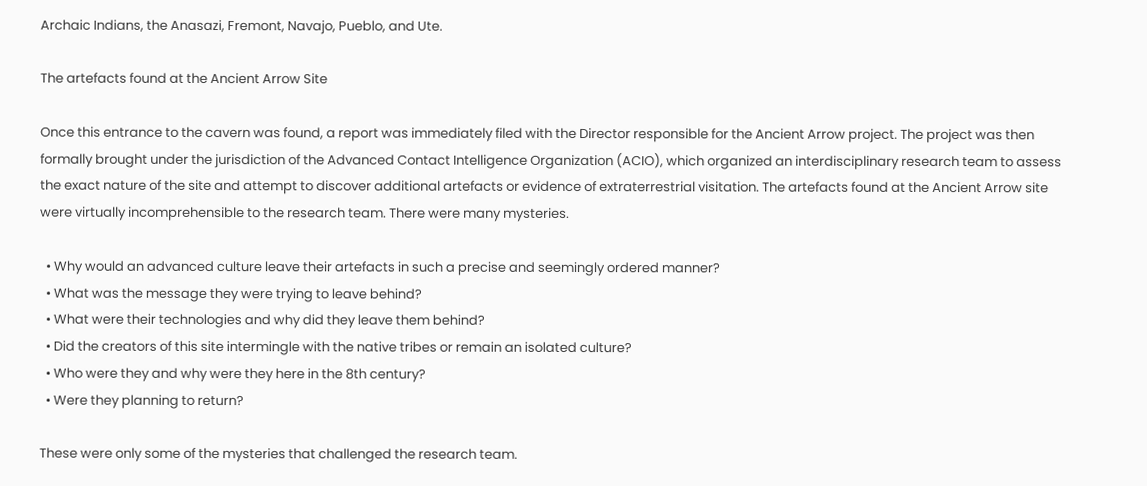Archaic Indians, the Anasazi, Fremont, Navajo, Pueblo, and Ute.

The artefacts found at the Ancient Arrow Site

Once this entrance to the cavern was found, a report was immediately filed with the Director responsible for the Ancient Arrow project. The project was then formally brought under the jurisdiction of the Advanced Contact Intelligence Organization (ACIO), which organized an interdisciplinary research team to assess the exact nature of the site and attempt to discover additional artefacts or evidence of extraterrestrial visitation. The artefacts found at the Ancient Arrow site were virtually incomprehensible to the research team. There were many mysteries.

  • Why would an advanced culture leave their artefacts in such a precise and seemingly ordered manner?
  • What was the message they were trying to leave behind?
  • What were their technologies and why did they leave them behind?
  • Did the creators of this site intermingle with the native tribes or remain an isolated culture?
  • Who were they and why were they here in the 8th century?
  • Were they planning to return?

These were only some of the mysteries that challenged the research team.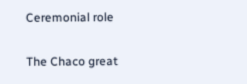Ceremonial role

The Chaco great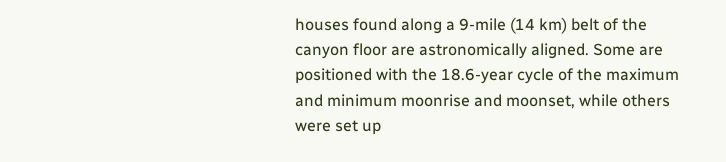houses found along a 9-mile (14 km) belt of the canyon floor are astronomically aligned. Some are positioned with the 18.6-year cycle of the maximum and minimum moonrise and moonset, while others were set up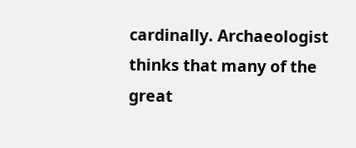cardinally. Archaeologist thinks that many of the great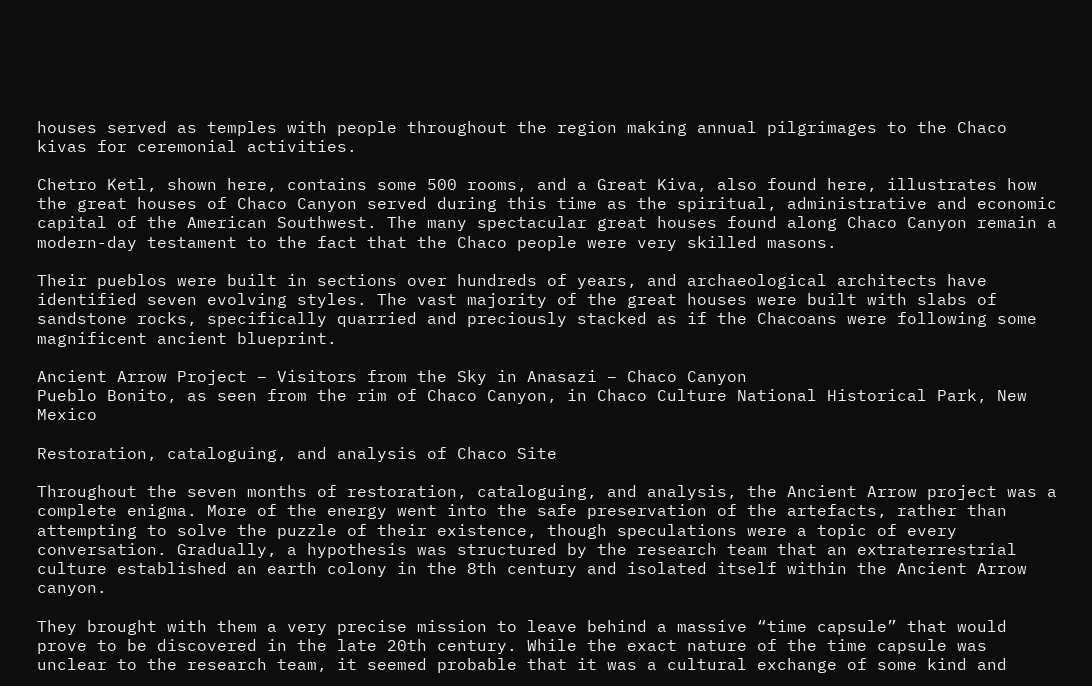houses served as temples with people throughout the region making annual pilgrimages to the Chaco kivas for ceremonial activities.

Chetro Ketl, shown here, contains some 500 rooms, and a Great Kiva, also found here, illustrates how the great houses of Chaco Canyon served during this time as the spiritual, administrative and economic capital of the American Southwest. The many spectacular great houses found along Chaco Canyon remain a modern-day testament to the fact that the Chaco people were very skilled masons.

Their pueblos were built in sections over hundreds of years, and archaeological architects have identified seven evolving styles. The vast majority of the great houses were built with slabs of sandstone rocks, specifically quarried and preciously stacked as if the Chacoans were following some magnificent ancient blueprint.

Ancient Arrow Project – Visitors from the Sky in Anasazi – Chaco Canyon
Pueblo Bonito, as seen from the rim of Chaco Canyon, in Chaco Culture National Historical Park, New Mexico

Restoration, cataloguing, and analysis of Chaco Site

Throughout the seven months of restoration, cataloguing, and analysis, the Ancient Arrow project was a complete enigma. More of the energy went into the safe preservation of the artefacts, rather than attempting to solve the puzzle of their existence, though speculations were a topic of every conversation. Gradually, a hypothesis was structured by the research team that an extraterrestrial culture established an earth colony in the 8th century and isolated itself within the Ancient Arrow canyon.

They brought with them a very precise mission to leave behind a massive “time capsule” that would prove to be discovered in the late 20th century. While the exact nature of the time capsule was unclear to the research team, it seemed probable that it was a cultural exchange of some kind and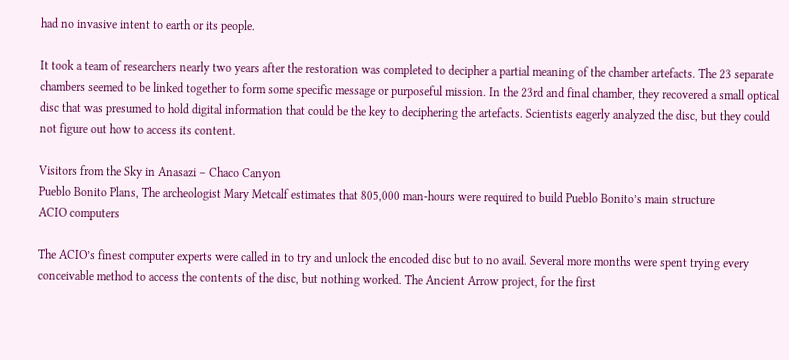had no invasive intent to earth or its people.

It took a team of researchers nearly two years after the restoration was completed to decipher a partial meaning of the chamber artefacts. The 23 separate chambers seemed to be linked together to form some specific message or purposeful mission. In the 23rd and final chamber, they recovered a small optical disc that was presumed to hold digital information that could be the key to deciphering the artefacts. Scientists eagerly analyzed the disc, but they could not figure out how to access its content.

Visitors from the Sky in Anasazi – Chaco Canyon
Pueblo Bonito Plans, The archeologist Mary Metcalf estimates that 805,000 man-hours were required to build Pueblo Bonito’s main structure
ACIO computers

The ACIO’s finest computer experts were called in to try and unlock the encoded disc but to no avail. Several more months were spent trying every conceivable method to access the contents of the disc, but nothing worked. The Ancient Arrow project, for the first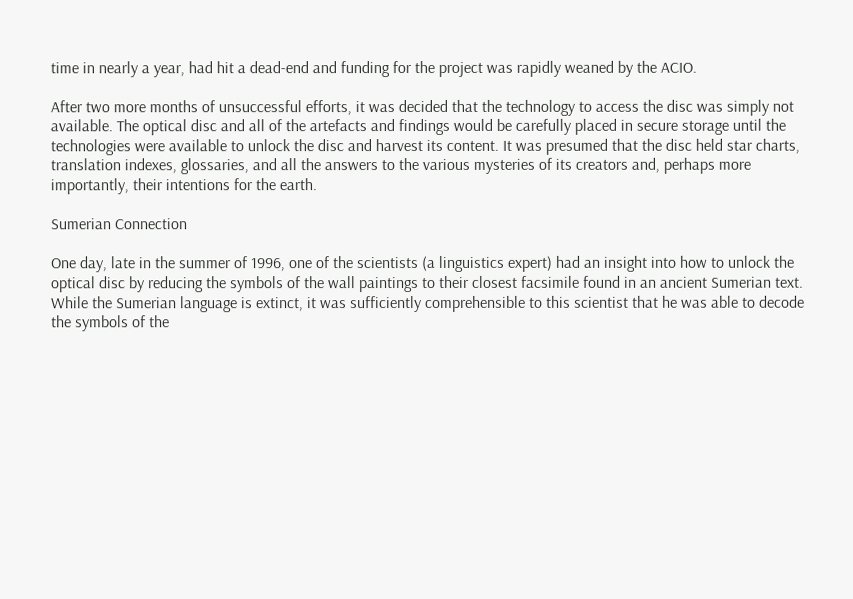time in nearly a year, had hit a dead-end and funding for the project was rapidly weaned by the ACIO.

After two more months of unsuccessful efforts, it was decided that the technology to access the disc was simply not available. The optical disc and all of the artefacts and findings would be carefully placed in secure storage until the technologies were available to unlock the disc and harvest its content. It was presumed that the disc held star charts, translation indexes, glossaries, and all the answers to the various mysteries of its creators and, perhaps more importantly, their intentions for the earth.

Sumerian Connection

One day, late in the summer of 1996, one of the scientists (a linguistics expert) had an insight into how to unlock the optical disc by reducing the symbols of the wall paintings to their closest facsimile found in an ancient Sumerian text. While the Sumerian language is extinct, it was sufficiently comprehensible to this scientist that he was able to decode the symbols of the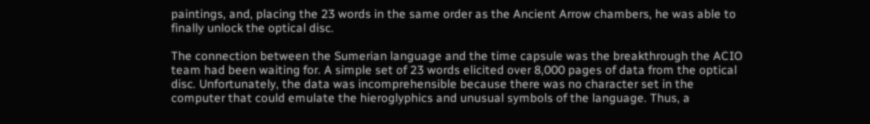paintings, and, placing the 23 words in the same order as the Ancient Arrow chambers, he was able to finally unlock the optical disc.

The connection between the Sumerian language and the time capsule was the breakthrough the ACIO team had been waiting for. A simple set of 23 words elicited over 8,000 pages of data from the optical disc. Unfortunately, the data was incomprehensible because there was no character set in the computer that could emulate the hieroglyphics and unusual symbols of the language. Thus, a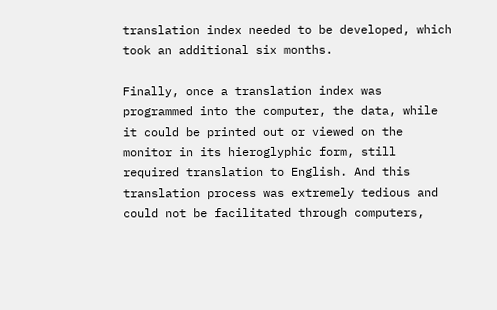translation index needed to be developed, which took an additional six months.

Finally, once a translation index was programmed into the computer, the data, while it could be printed out or viewed on the monitor in its hieroglyphic form, still required translation to English. And this translation process was extremely tedious and could not be facilitated through computers,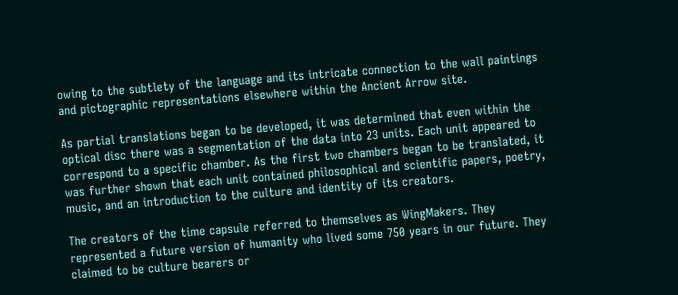owing to the subtlety of the language and its intricate connection to the wall paintings and pictographic representations elsewhere within the Ancient Arrow site.

As partial translations began to be developed, it was determined that even within the optical disc there was a segmentation of the data into 23 units. Each unit appeared to correspond to a specific chamber. As the first two chambers began to be translated, it was further shown that each unit contained philosophical and scientific papers, poetry, music, and an introduction to the culture and identity of its creators.

The creators of the time capsule referred to themselves as WingMakers. They represented a future version of humanity who lived some 750 years in our future. They claimed to be culture bearers or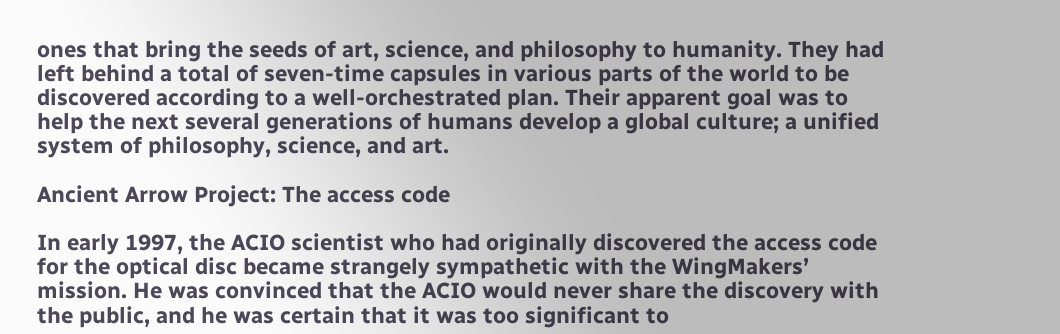ones that bring the seeds of art, science, and philosophy to humanity. They had left behind a total of seven-time capsules in various parts of the world to be discovered according to a well-orchestrated plan. Their apparent goal was to help the next several generations of humans develop a global culture; a unified system of philosophy, science, and art.

Ancient Arrow Project: The access code

In early 1997, the ACIO scientist who had originally discovered the access code for the optical disc became strangely sympathetic with the WingMakers’ mission. He was convinced that the ACIO would never share the discovery with the public, and he was certain that it was too significant to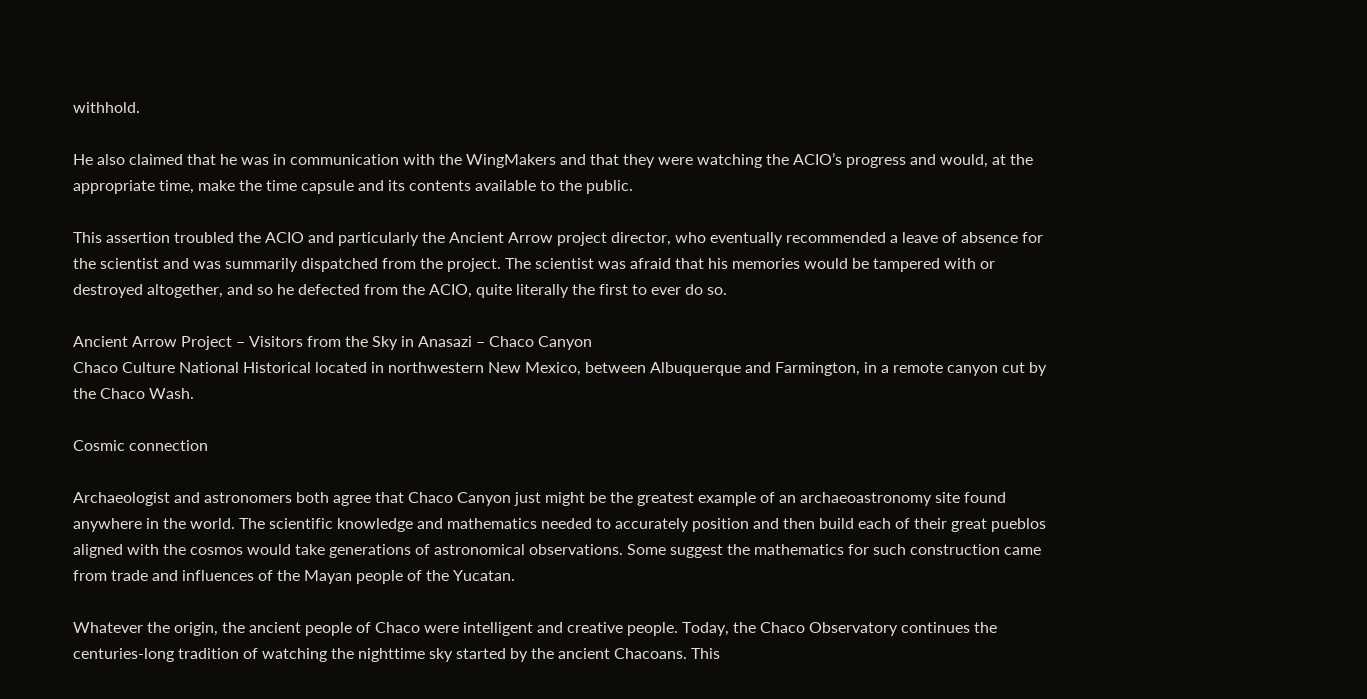withhold.

He also claimed that he was in communication with the WingMakers and that they were watching the ACIO’s progress and would, at the appropriate time, make the time capsule and its contents available to the public.

This assertion troubled the ACIO and particularly the Ancient Arrow project director, who eventually recommended a leave of absence for the scientist and was summarily dispatched from the project. The scientist was afraid that his memories would be tampered with or destroyed altogether, and so he defected from the ACIO, quite literally the first to ever do so.

Ancient Arrow Project – Visitors from the Sky in Anasazi – Chaco Canyon
Chaco Culture National Historical located in northwestern New Mexico, between Albuquerque and Farmington, in a remote canyon cut by the Chaco Wash.

Cosmic connection

Archaeologist and astronomers both agree that Chaco Canyon just might be the greatest example of an archaeoastronomy site found anywhere in the world. The scientific knowledge and mathematics needed to accurately position and then build each of their great pueblos aligned with the cosmos would take generations of astronomical observations. Some suggest the mathematics for such construction came from trade and influences of the Mayan people of the Yucatan.

Whatever the origin, the ancient people of Chaco were intelligent and creative people. Today, the Chaco Observatory continues the centuries-long tradition of watching the nighttime sky started by the ancient Chacoans. This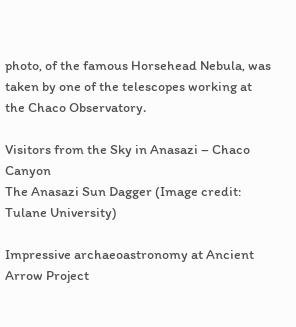photo, of the famous Horsehead Nebula, was taken by one of the telescopes working at the Chaco Observatory.

Visitors from the Sky in Anasazi – Chaco Canyon
The Anasazi Sun Dagger (Image credit: Tulane University)

Impressive archaeoastronomy at Ancient Arrow Project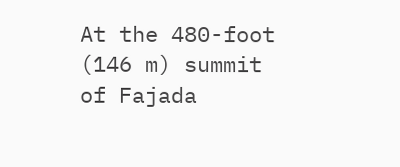At the 480-foot (146 m) summit of Fajada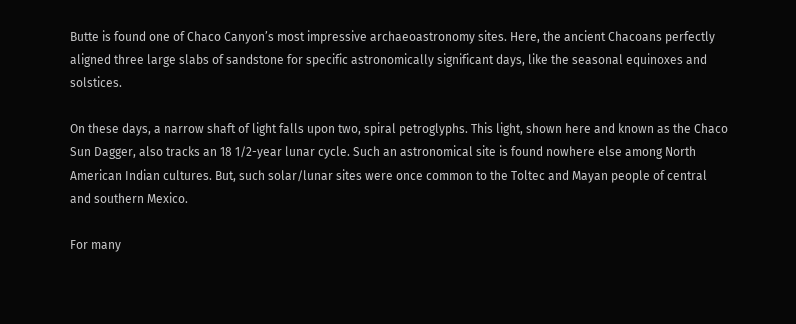Butte is found one of Chaco Canyon’s most impressive archaeoastronomy sites. Here, the ancient Chacoans perfectly aligned three large slabs of sandstone for specific astronomically significant days, like the seasonal equinoxes and solstices.

On these days, a narrow shaft of light falls upon two, spiral petroglyphs. This light, shown here and known as the Chaco Sun Dagger, also tracks an 18 1/2-year lunar cycle. Such an astronomical site is found nowhere else among North American Indian cultures. But, such solar/lunar sites were once common to the Toltec and Mayan people of central and southern Mexico.

For many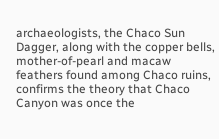archaeologists, the Chaco Sun Dagger, along with the copper bells, mother-of-pearl and macaw feathers found among Chaco ruins, confirms the theory that Chaco Canyon was once the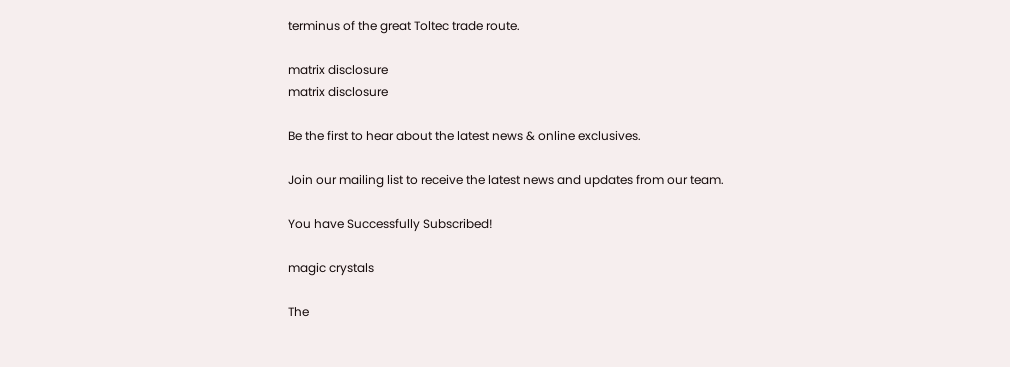terminus of the great Toltec trade route.

matrix disclosure
matrix disclosure

Be the first to hear about the latest news & online exclusives.

Join our mailing list to receive the latest news and updates from our team.

You have Successfully Subscribed!

magic crystals

The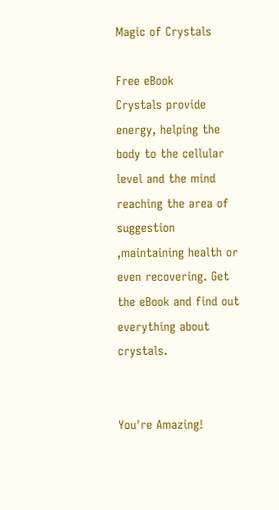Magic of Crystals

Free eBook
Crystals provide energy, helping the body to the cellular level and the mind reaching the area of suggestion
,maintaining health or even recovering. Get the eBook and find out everything about crystals.


You're Amazing!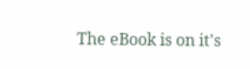The eBook is on it's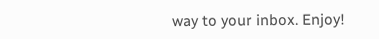way to your inbox. Enjoy!